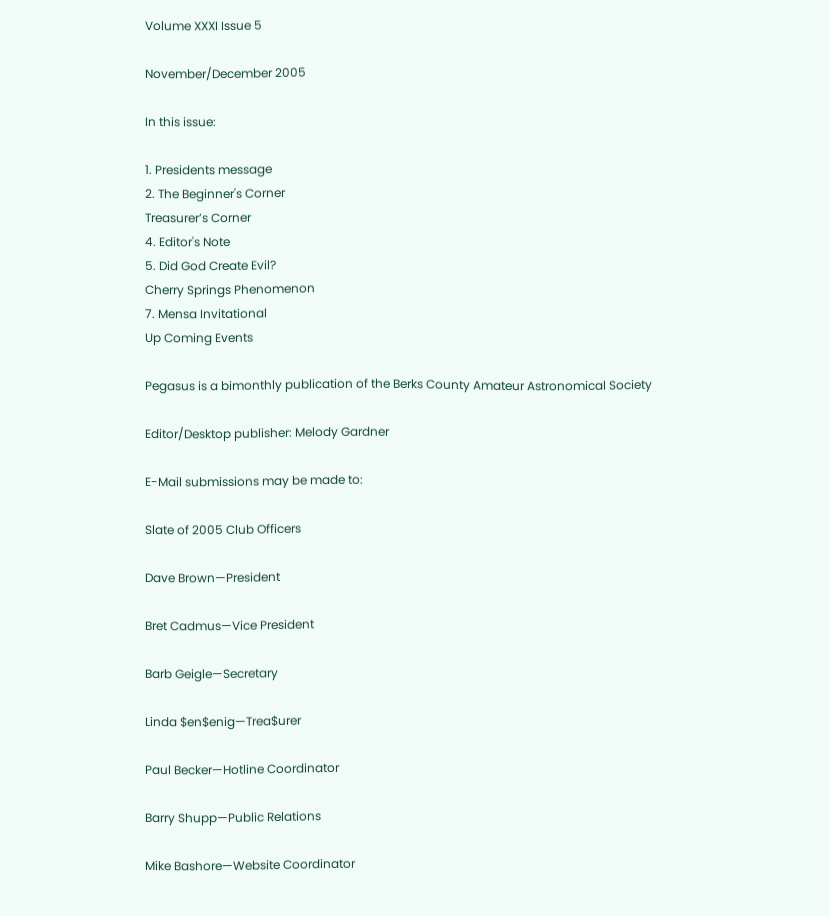Volume XXXI Issue 5

November/December 2005

In this issue:

1. Presidents message
2. The Beginner's Corner
Treasurer’s Corner
4. Editor's Note
5. Did God Create Evil?
Cherry Springs Phenomenon
7. Mensa Invitational
Up Coming Events

Pegasus is a bimonthly publication of the Berks County Amateur Astronomical Society

Editor/Desktop publisher: Melody Gardner

E-Mail submissions may be made to:

Slate of 2005 Club Officers

Dave Brown—President

Bret Cadmus—Vice President

Barb Geigle—Secretary

Linda $en$enig—Trea$urer

Paul Becker—Hotline Coordinator

Barry Shupp—Public Relations

Mike Bashore—Website Coordinator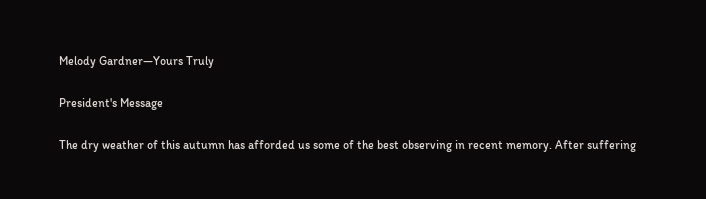Melody Gardner—Yours Truly

President's Message

The dry weather of this autumn has afforded us some of the best observing in recent memory. After suffering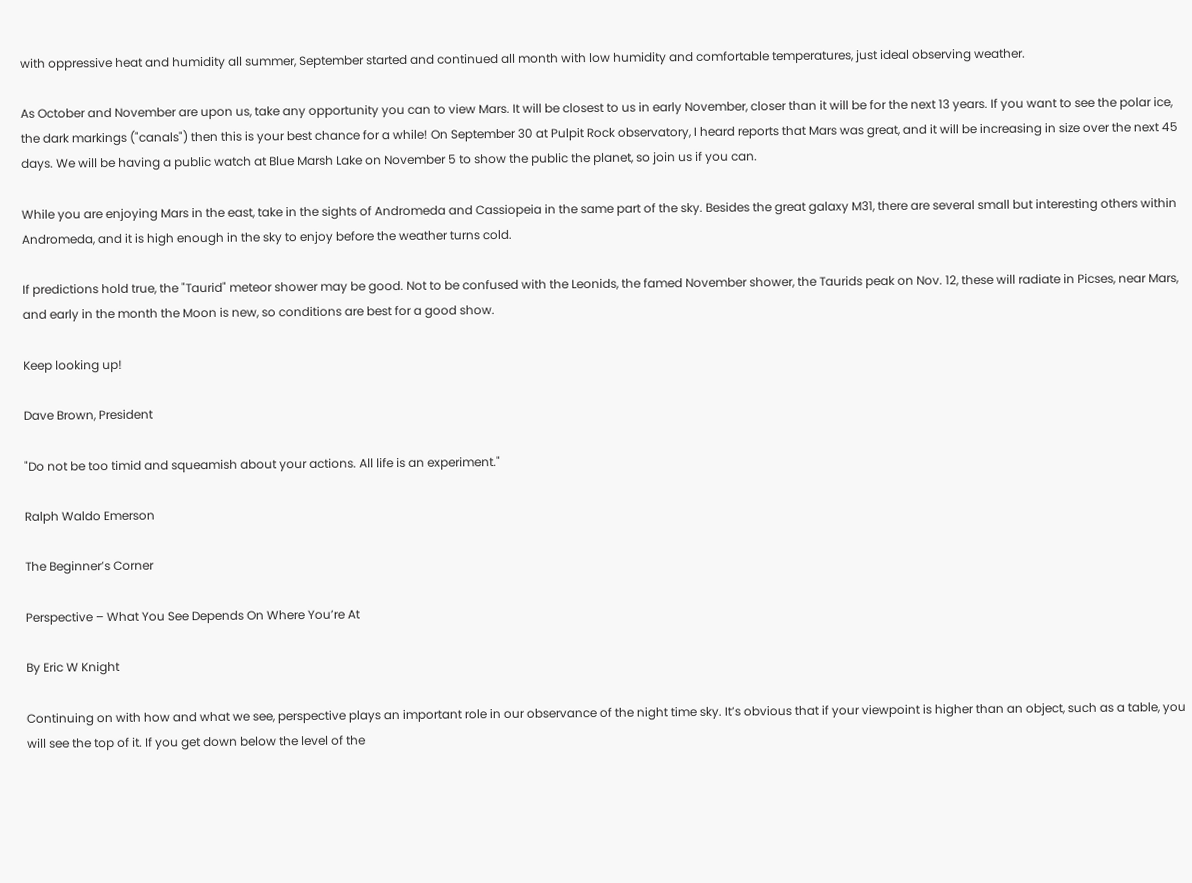with oppressive heat and humidity all summer, September started and continued all month with low humidity and comfortable temperatures, just ideal observing weather.

As October and November are upon us, take any opportunity you can to view Mars. It will be closest to us in early November, closer than it will be for the next 13 years. If you want to see the polar ice, the dark markings ("canals") then this is your best chance for a while! On September 30 at Pulpit Rock observatory, I heard reports that Mars was great, and it will be increasing in size over the next 45 days. We will be having a public watch at Blue Marsh Lake on November 5 to show the public the planet, so join us if you can.

While you are enjoying Mars in the east, take in the sights of Andromeda and Cassiopeia in the same part of the sky. Besides the great galaxy M31, there are several small but interesting others within Andromeda, and it is high enough in the sky to enjoy before the weather turns cold.

If predictions hold true, the "Taurid" meteor shower may be good. Not to be confused with the Leonids, the famed November shower, the Taurids peak on Nov. 12, these will radiate in Picses, near Mars, and early in the month the Moon is new, so conditions are best for a good show.

Keep looking up!

Dave Brown, President

"Do not be too timid and squeamish about your actions. All life is an experiment."

Ralph Waldo Emerson

The Beginner’s Corner

Perspective – What You See Depends On Where You’re At

By Eric W Knight

Continuing on with how and what we see, perspective plays an important role in our observance of the night time sky. It’s obvious that if your viewpoint is higher than an object, such as a table, you will see the top of it. If you get down below the level of the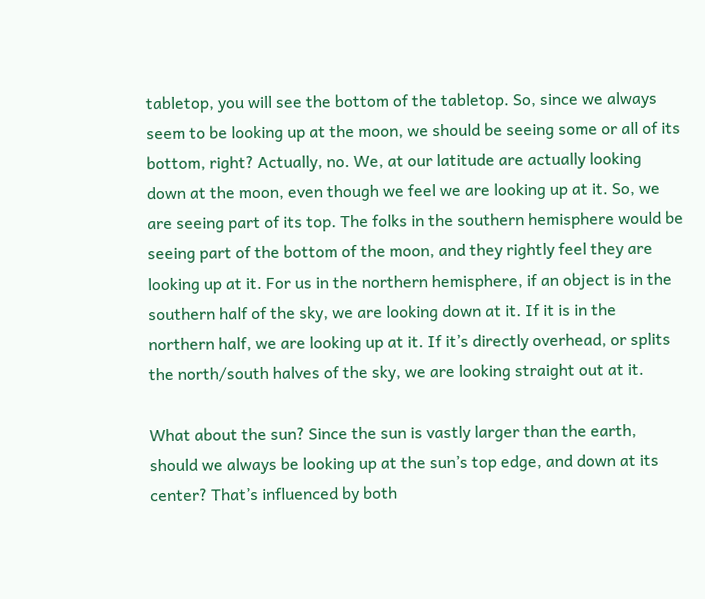tabletop, you will see the bottom of the tabletop. So, since we always seem to be looking up at the moon, we should be seeing some or all of its bottom, right? Actually, no. We, at our latitude are actually looking down at the moon, even though we feel we are looking up at it. So, we are seeing part of its top. The folks in the southern hemisphere would be seeing part of the bottom of the moon, and they rightly feel they are looking up at it. For us in the northern hemisphere, if an object is in the southern half of the sky, we are looking down at it. If it is in the northern half, we are looking up at it. If it’s directly overhead, or splits the north/south halves of the sky, we are looking straight out at it.

What about the sun? Since the sun is vastly larger than the earth, should we always be looking up at the sun’s top edge, and down at its center? That’s influenced by both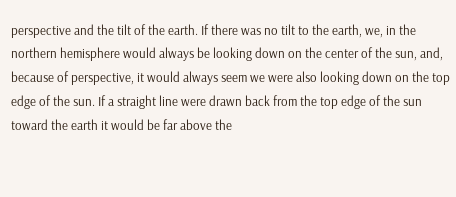perspective and the tilt of the earth. If there was no tilt to the earth, we, in the northern hemisphere would always be looking down on the center of the sun, and, because of perspective, it would always seem we were also looking down on the top edge of the sun. If a straight line were drawn back from the top edge of the sun toward the earth it would be far above the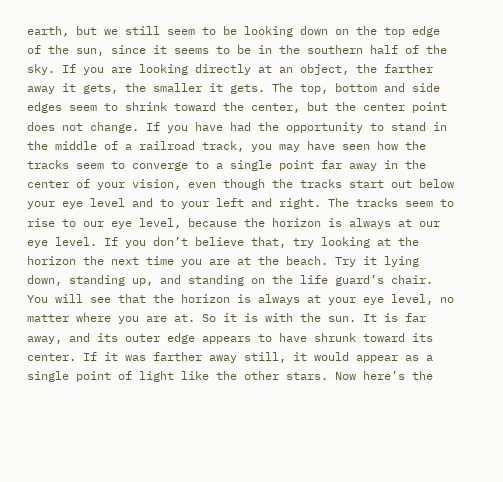earth, but we still seem to be looking down on the top edge of the sun, since it seems to be in the southern half of the sky. If you are looking directly at an object, the farther away it gets, the smaller it gets. The top, bottom and side edges seem to shrink toward the center, but the center point does not change. If you have had the opportunity to stand in the middle of a railroad track, you may have seen how the tracks seem to converge to a single point far away in the center of your vision, even though the tracks start out below your eye level and to your left and right. The tracks seem to rise to our eye level, because the horizon is always at our eye level. If you don’t believe that, try looking at the horizon the next time you are at the beach. Try it lying down, standing up, and standing on the life guard’s chair. You will see that the horizon is always at your eye level, no matter where you are at. So it is with the sun. It is far away, and its outer edge appears to have shrunk toward its center. If it was farther away still, it would appear as a single point of light like the other stars. Now here’s the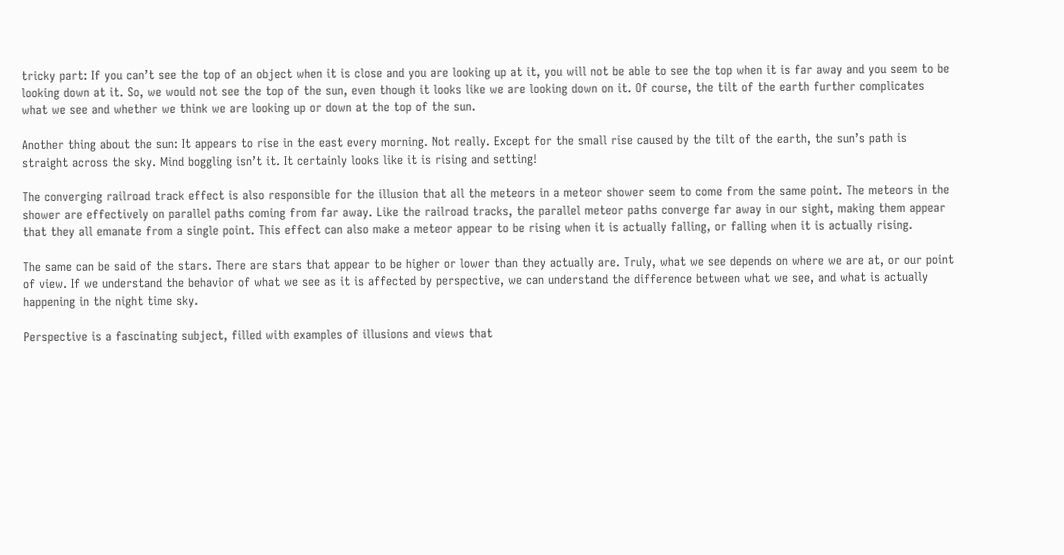tricky part: If you can’t see the top of an object when it is close and you are looking up at it, you will not be able to see the top when it is far away and you seem to be looking down at it. So, we would not see the top of the sun, even though it looks like we are looking down on it. Of course, the tilt of the earth further complicates what we see and whether we think we are looking up or down at the top of the sun.

Another thing about the sun: It appears to rise in the east every morning. Not really. Except for the small rise caused by the tilt of the earth, the sun’s path is straight across the sky. Mind boggling isn’t it. It certainly looks like it is rising and setting!

The converging railroad track effect is also responsible for the illusion that all the meteors in a meteor shower seem to come from the same point. The meteors in the shower are effectively on parallel paths coming from far away. Like the railroad tracks, the parallel meteor paths converge far away in our sight, making them appear that they all emanate from a single point. This effect can also make a meteor appear to be rising when it is actually falling, or falling when it is actually rising.

The same can be said of the stars. There are stars that appear to be higher or lower than they actually are. Truly, what we see depends on where we are at, or our point of view. If we understand the behavior of what we see as it is affected by perspective, we can understand the difference between what we see, and what is actually happening in the night time sky.

Perspective is a fascinating subject, filled with examples of illusions and views that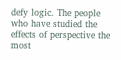defy logic. The people who have studied the effects of perspective the most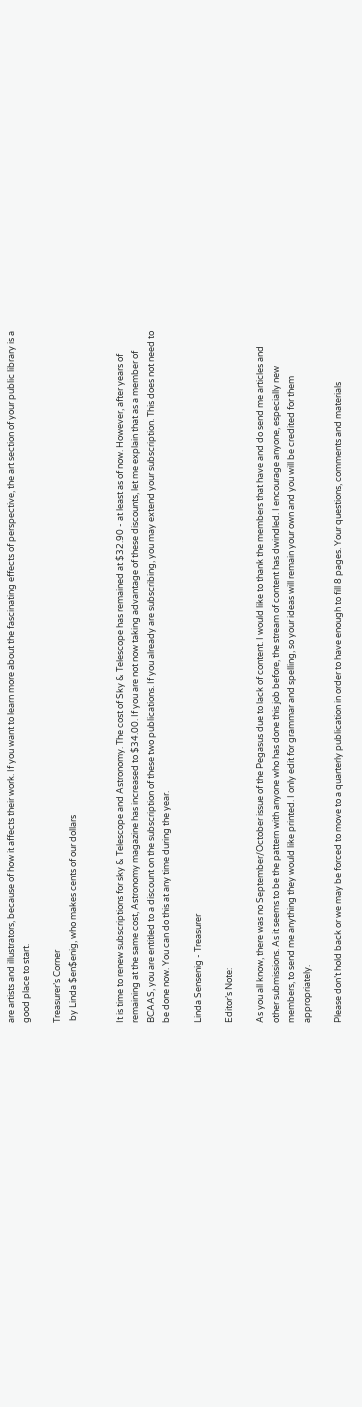are artists and illustrators, because of how it affects their work. If you want to learn more about the fascinating effects of perspective, the art section of your public library is a good place to start.

Treasurer’s Corner
 by Linda $en$enig, who makes cents of our dollars


It is time to renew subscriptions for sky & Telescope and Astronomy. The cost of Sky & Telescope has remained at $32.90 - at least as of now. However, after years of remaining at the same cost, Astronomy magazine has increased to $34.00. If you are not now taking advantage of these discounts, let me explain that as a member of BCAAS, you are entitled to a discount on the subscription of these two publications. If you already are subscribing, you may extend your subscription. This does not need to be done now. You can do this at any time during the year.

Linda Sensenig - Treasurer

Editor’s Note:

As you all know, there was no September/October issue of the Pegasus due to lack of content. I would like to thank the members that have and do send me articles and other submissions. As it seems to be the pattern with anyone who has done this job before, the stream of content has dwindled. I encourage anyone, especially new members, to send me anything they would like printed. I only edit for grammar and spelling, so your ideas will remain your own and you will be credited for them appropriately.

Please don’t hold back or we may be forced to move to a quarterly publication in order to have enough to fill 8 pages. Your questions, comments and materials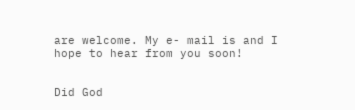are welcome. My e- mail is and I hope to hear from you soon!


Did God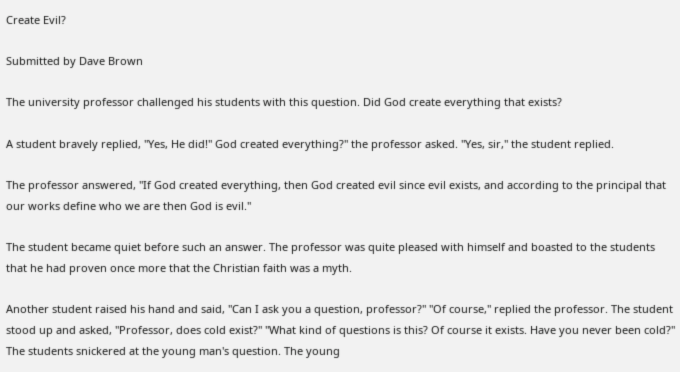Create Evil?

Submitted by Dave Brown

The university professor challenged his students with this question. Did God create everything that exists?

A student bravely replied, "Yes, He did!" God created everything?" the professor asked. "Yes, sir," the student replied.

The professor answered, "If God created everything, then God created evil since evil exists, and according to the principal that our works define who we are then God is evil."

The student became quiet before such an answer. The professor was quite pleased with himself and boasted to the students that he had proven once more that the Christian faith was a myth.

Another student raised his hand and said, "Can I ask you a question, professor?" "Of course," replied the professor. The student stood up and asked, "Professor, does cold exist?" "What kind of questions is this? Of course it exists. Have you never been cold?" The students snickered at the young man's question. The young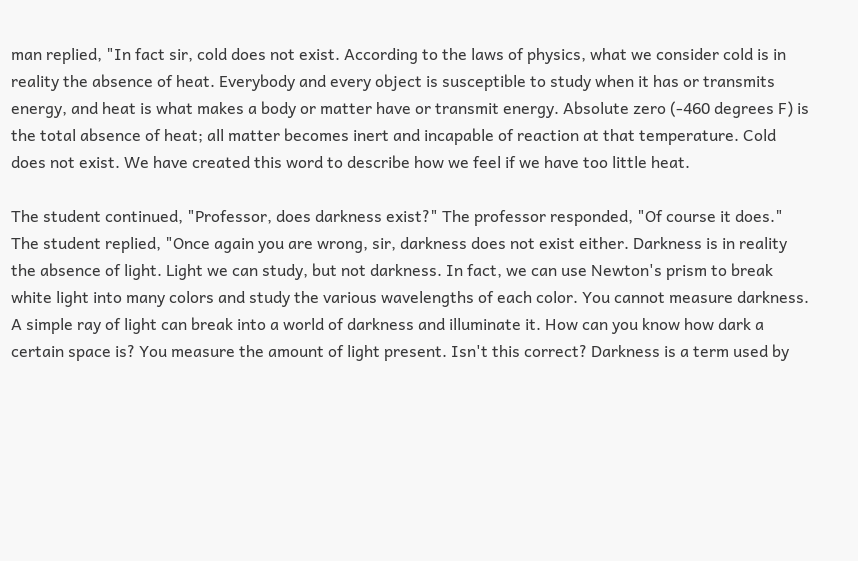man replied, "In fact sir, cold does not exist. According to the laws of physics, what we consider cold is in reality the absence of heat. Everybody and every object is susceptible to study when it has or transmits energy, and heat is what makes a body or matter have or transmit energy. Absolute zero (-460 degrees F) is the total absence of heat; all matter becomes inert and incapable of reaction at that temperature. Cold does not exist. We have created this word to describe how we feel if we have too little heat.

The student continued, "Professor, does darkness exist?" The professor responded, "Of course it does." The student replied, "Once again you are wrong, sir, darkness does not exist either. Darkness is in reality the absence of light. Light we can study, but not darkness. In fact, we can use Newton's prism to break white light into many colors and study the various wavelengths of each color. You cannot measure darkness. A simple ray of light can break into a world of darkness and illuminate it. How can you know how dark a certain space is? You measure the amount of light present. Isn't this correct? Darkness is a term used by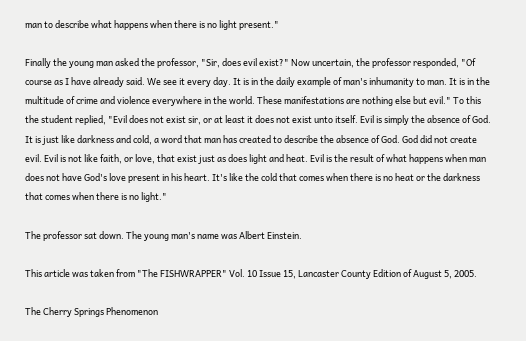man to describe what happens when there is no light present."

Finally the young man asked the professor, "Sir, does evil exist?" Now uncertain, the professor responded, "Of course as I have already said. We see it every day. It is in the daily example of man's inhumanity to man. It is in the multitude of crime and violence everywhere in the world. These manifestations are nothing else but evil." To this the student replied, "Evil does not exist sir, or at least it does not exist unto itself. Evil is simply the absence of God. It is just like darkness and cold, a word that man has created to describe the absence of God. God did not create evil. Evil is not like faith, or love, that exist just as does light and heat. Evil is the result of what happens when man does not have God's love present in his heart. It's like the cold that comes when there is no heat or the darkness that comes when there is no light."

The professor sat down. The young man's name was Albert Einstein.

This article was taken from "The FISHWRAPPER" Vol. 10 Issue 15, Lancaster County Edition of August 5, 2005.

The Cherry Springs Phenomenon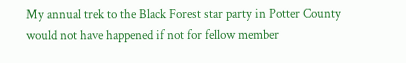My annual trek to the Black Forest star party in Potter County would not have happened if not for fellow member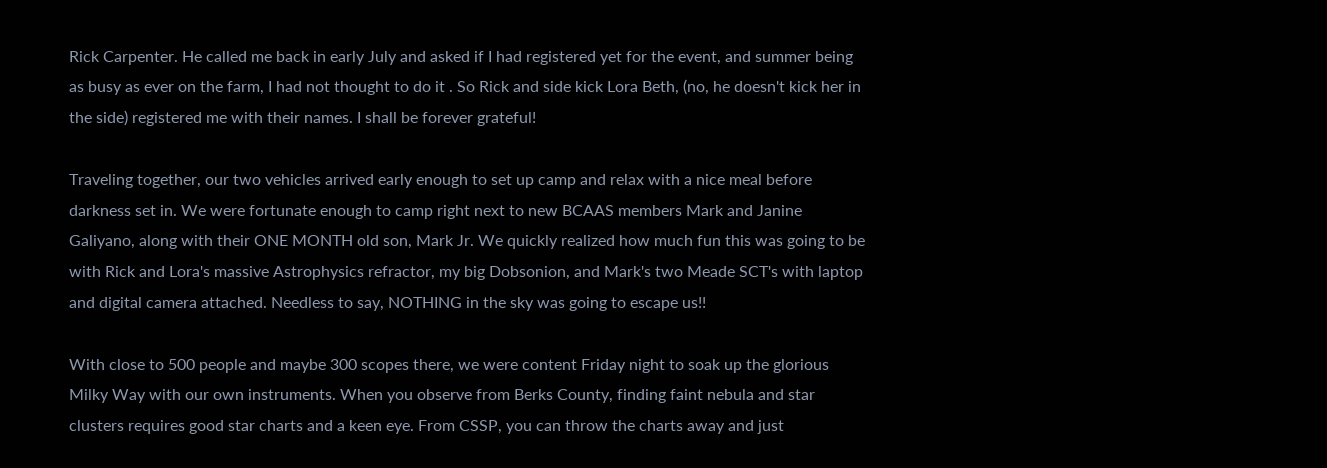Rick Carpenter. He called me back in early July and asked if I had registered yet for the event, and summer being as busy as ever on the farm, I had not thought to do it . So Rick and side kick Lora Beth, (no, he doesn't kick her in the side) registered me with their names. I shall be forever grateful!

Traveling together, our two vehicles arrived early enough to set up camp and relax with a nice meal before darkness set in. We were fortunate enough to camp right next to new BCAAS members Mark and Janine Galiyano, along with their ONE MONTH old son, Mark Jr. We quickly realized how much fun this was going to be with Rick and Lora's massive Astrophysics refractor, my big Dobsonion, and Mark's two Meade SCT's with laptop and digital camera attached. Needless to say, NOTHING in the sky was going to escape us!!

With close to 500 people and maybe 300 scopes there, we were content Friday night to soak up the glorious Milky Way with our own instruments. When you observe from Berks County, finding faint nebula and star clusters requires good star charts and a keen eye. From CSSP, you can throw the charts away and just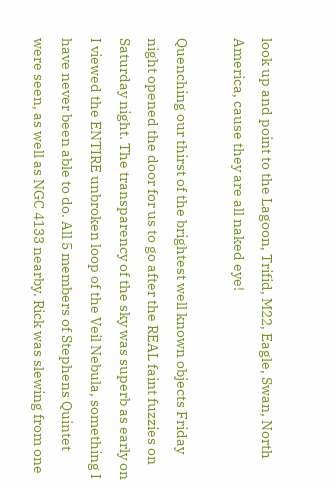look up and point to the Lagoon, Trifid, M22, Eagle, Swan, North America, cause they are all naked eye!

Quenching our thirst of the brightest well known objects Friday night opened the door for us to go after the REAL faint fuzzies on Saturday night. The transparency of the sky was superb as early on I viewed the ENTIRE unbroken loop of the Veil Nebula, something I have never been able to do. All 5 members of Stephens Quintet were seen, as well as NGC 4133 nearby. Rick was slewing from one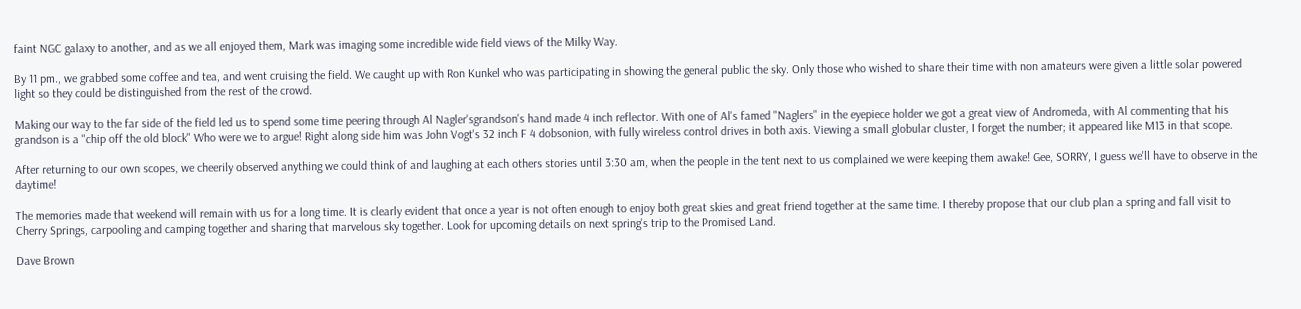faint NGC galaxy to another, and as we all enjoyed them, Mark was imaging some incredible wide field views of the Milky Way.

By 11 pm., we grabbed some coffee and tea, and went cruising the field. We caught up with Ron Kunkel who was participating in showing the general public the sky. Only those who wished to share their time with non amateurs were given a little solar powered light so they could be distinguished from the rest of the crowd.

Making our way to the far side of the field led us to spend some time peering through Al Nagler'sgrandson's hand made 4 inch reflector. With one of Al's famed "Naglers" in the eyepiece holder we got a great view of Andromeda, with Al commenting that his grandson is a "chip off the old block" Who were we to argue! Right along side him was John Vogt's 32 inch F 4 dobsonion, with fully wireless control drives in both axis. Viewing a small globular cluster, I forget the number; it appeared like M13 in that scope.

After returning to our own scopes, we cheerily observed anything we could think of and laughing at each others stories until 3:30 am, when the people in the tent next to us complained we were keeping them awake! Gee, SORRY, I guess we'll have to observe in the daytime!

The memories made that weekend will remain with us for a long time. It is clearly evident that once a year is not often enough to enjoy both great skies and great friend together at the same time. I thereby propose that our club plan a spring and fall visit to Cherry Springs, carpooling and camping together and sharing that marvelous sky together. Look for upcoming details on next spring's trip to the Promised Land.

Dave Brown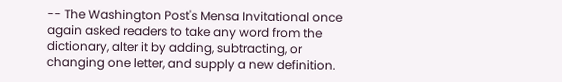-- The Washington Post's Mensa Invitational once again asked readers to take any word from the dictionary, alter it by adding, subtracting, or changing one letter, and supply a new definition.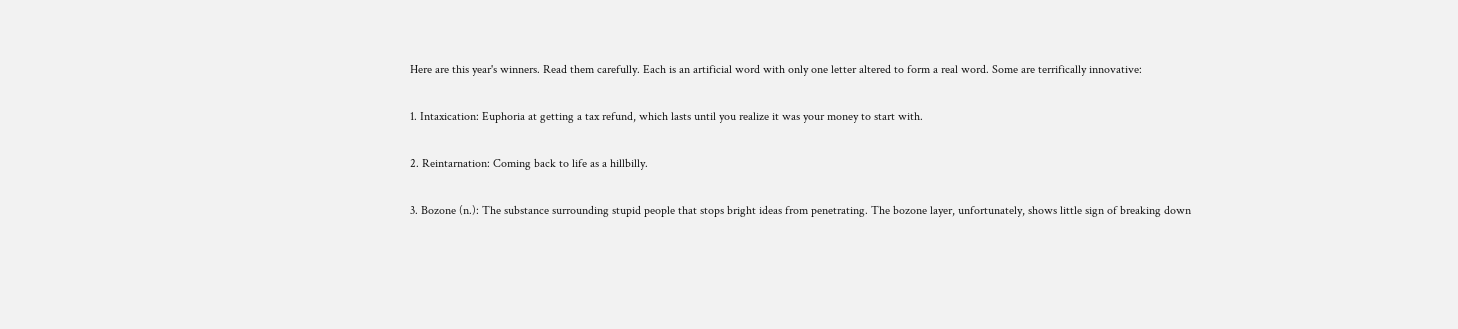Here are this year's winners. Read them carefully. Each is an artificial word with only one letter altered to form a real word. Some are terrifically innovative:

1. Intaxication: Euphoria at getting a tax refund, which lasts until you realize it was your money to start with.

2. Reintarnation: Coming back to life as a hillbilly.

3. Bozone (n.): The substance surrounding stupid people that stops bright ideas from penetrating. The bozone layer, unfortunately, shows little sign of breaking down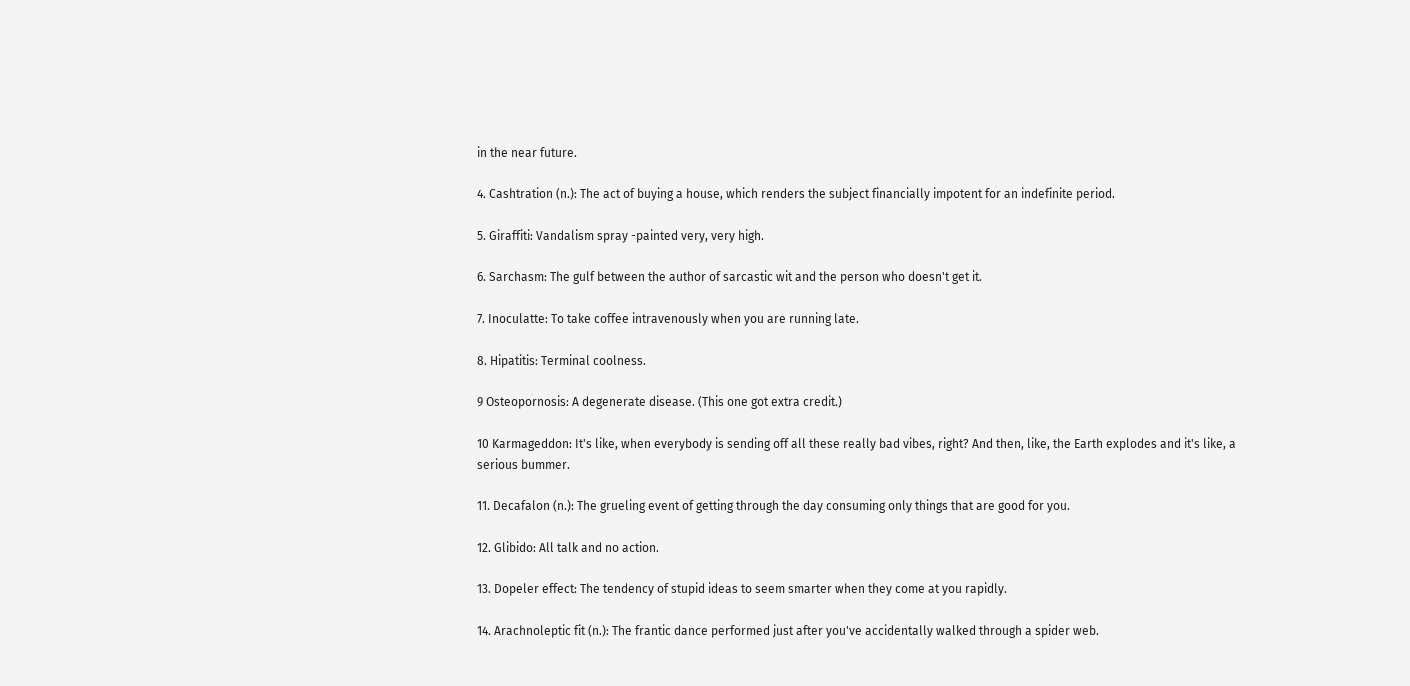in the near future.

4. Cashtration (n.): The act of buying a house, which renders the subject financially impotent for an indefinite period.

5. Giraffiti: Vandalism spray -painted very, very high.

6. Sarchasm: The gulf between the author of sarcastic wit and the person who doesn't get it.

7. Inoculatte: To take coffee intravenously when you are running late.

8. Hipatitis: Terminal coolness.

9 Osteopornosis: A degenerate disease. (This one got extra credit.)

10 Karmageddon: It's like, when everybody is sending off all these really bad vibes, right? And then, like, the Earth explodes and it's like, a serious bummer.

11. Decafalon (n.): The grueling event of getting through the day consuming only things that are good for you.

12. Glibido: All talk and no action.

13. Dopeler effect: The tendency of stupid ideas to seem smarter when they come at you rapidly.

14. Arachnoleptic fit (n.): The frantic dance performed just after you've accidentally walked through a spider web.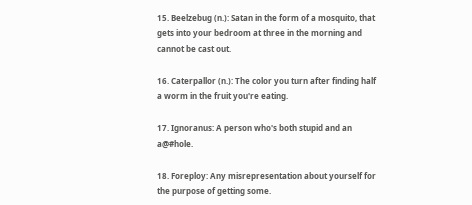15. Beelzebug (n.): Satan in the form of a mosquito, that gets into your bedroom at three in the morning and cannot be cast out.

16. Caterpallor (n.): The color you turn after finding half a worm in the fruit you're eating.

17. Ignoranus: A person who's both stupid and an a@#hole.

18. Foreploy: Any misrepresentation about yourself for the purpose of getting some.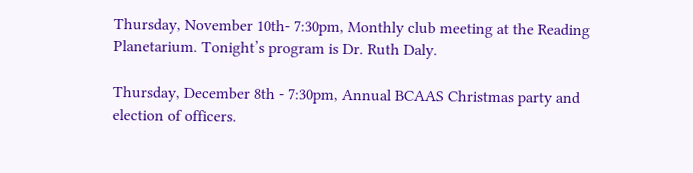Thursday, November 10th- 7:30pm, Monthly club meeting at the Reading Planetarium. Tonight’s program is Dr. Ruth Daly.

Thursday, December 8th - 7:30pm, Annual BCAAS Christmas party and election of officers.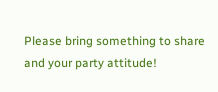Please bring something to share and your party attitude!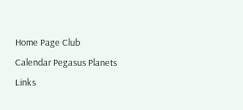Home Page Club Calendar Pegasus Planets
Links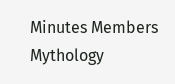Minutes Members Mythology